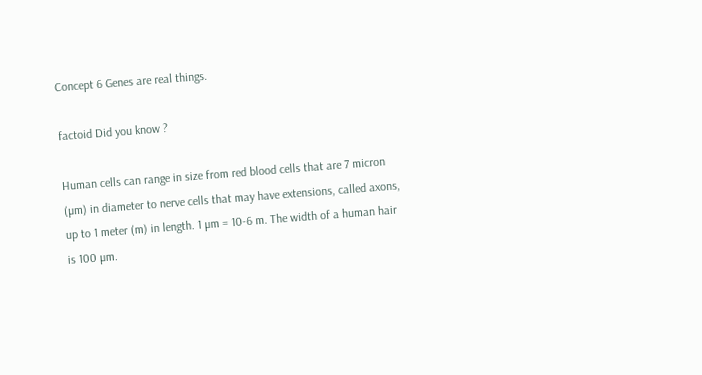Concept 6 Genes are real things.

factoid Did you know ?

Human cells can range in size from red blood cells that are 7 micron (µm) in diameter to nerve cells that may have extensions, called axons, up to 1 meter (m) in length. 1 µm = 10-6 m. The width of a human hair is 100 µm.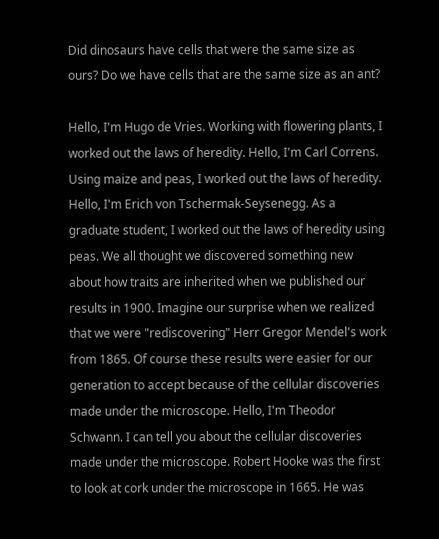Did dinosaurs have cells that were the same size as ours? Do we have cells that are the same size as an ant?

Hello, I'm Hugo de Vries. Working with flowering plants, I worked out the laws of heredity. Hello, I'm Carl Correns. Using maize and peas, I worked out the laws of heredity. Hello, I'm Erich von Tschermak-Seysenegg. As a graduate student, I worked out the laws of heredity using peas. We all thought we discovered something new about how traits are inherited when we published our results in 1900. Imagine our surprise when we realized that we were "rediscovering" Herr Gregor Mendel's work from 1865. Of course these results were easier for our generation to accept because of the cellular discoveries made under the microscope. Hello, I'm Theodor Schwann. I can tell you about the cellular discoveries made under the microscope. Robert Hooke was the first to look at cork under the microscope in 1665. He was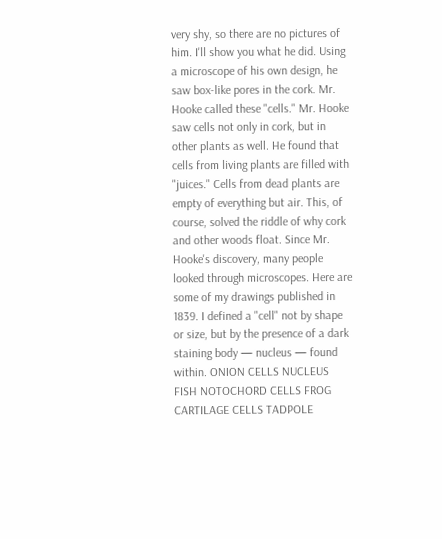very shy, so there are no pictures of him. I'll show you what he did. Using a microscope of his own design, he saw box-like pores in the cork. Mr. Hooke called these "cells." Mr. Hooke saw cells not only in cork, but in other plants as well. He found that cells from living plants are filled with "juices." Cells from dead plants are empty of everything but air. This, of course, solved the riddle of why cork and other woods float. Since Mr. Hooke's discovery, many people looked through microscopes. Here are some of my drawings published in 1839. I defined a "cell" not by shape or size, but by the presence of a dark staining body — nucleus — found within. ONION CELLS NUCLEUS FISH NOTOCHORD CELLS FROG CARTILAGE CELLS TADPOLE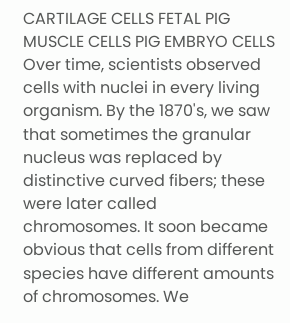CARTILAGE CELLS FETAL PIG MUSCLE CELLS PIG EMBRYO CELLS Over time, scientists observed cells with nuclei in every living organism. By the 1870's, we saw that sometimes the granular nucleus was replaced by distinctive curved fibers; these were later called chromosomes. It soon became obvious that cells from different species have different amounts of chromosomes. We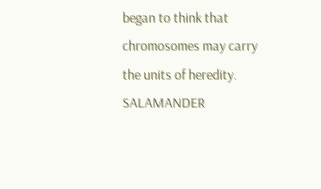began to think that chromosomes may carry the units of heredity. SALAMANDER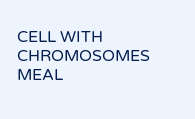CELL WITH CHROMOSOMES MEAL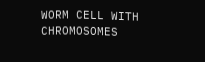WORM CELL WITH CHROMOSOMES